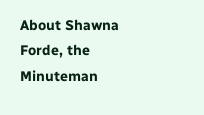About Shawna Forde, the Minuteman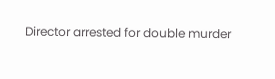Director arrested for double murder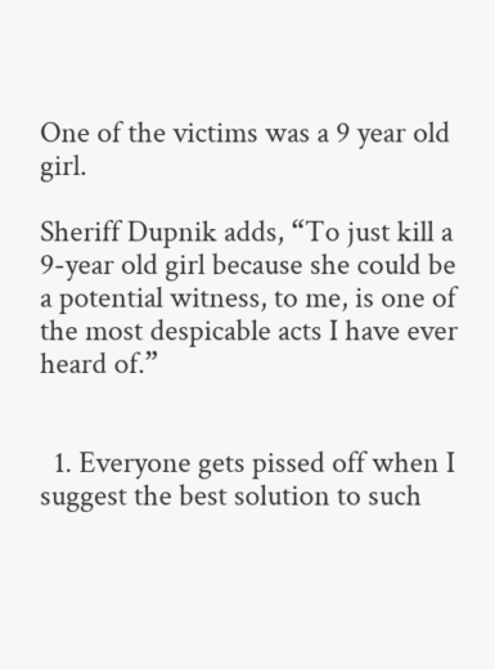One of the victims was a 9 year old girl.

Sheriff Dupnik adds, “To just kill a 9-year old girl because she could be a potential witness, to me, is one of the most despicable acts I have ever heard of.”


  1. Everyone gets pissed off when I suggest the best solution to such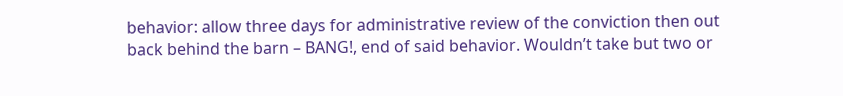behavior: allow three days for administrative review of the conviction then out back behind the barn – BANG!, end of said behavior. Wouldn’t take but two or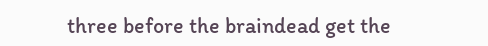three before the braindead get the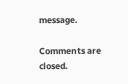message.

Comments are closed.